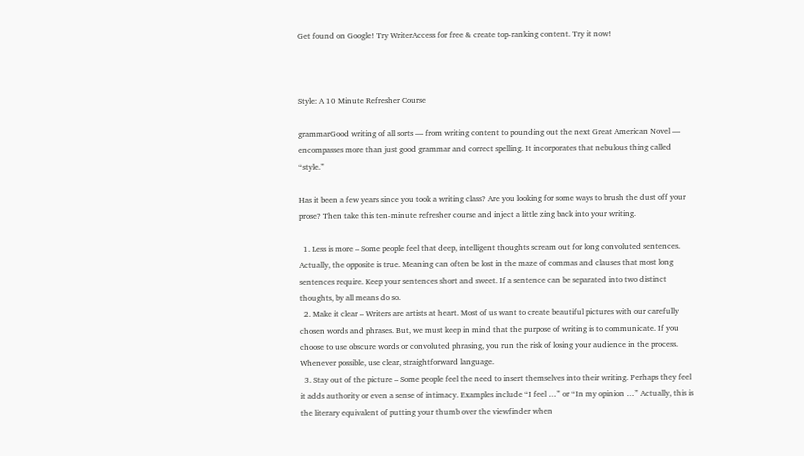Get found on Google! Try WriterAccess for free & create top-ranking content. Try it now!



Style: A 10 Minute Refresher Course

grammarGood writing of all sorts — from writing content to pounding out the next Great American Novel — encompasses more than just good grammar and correct spelling. It incorporates that nebulous thing called “style.”

Has it been a few years since you took a writing class? Are you looking for some ways to brush the dust off your prose? Then take this ten-minute refresher course and inject a little zing back into your writing.

  1. Less is more – Some people feel that deep, intelligent thoughts scream out for long convoluted sentences. Actually, the opposite is true. Meaning can often be lost in the maze of commas and clauses that most long sentences require. Keep your sentences short and sweet. If a sentence can be separated into two distinct thoughts, by all means do so.
  2. Make it clear – Writers are artists at heart. Most of us want to create beautiful pictures with our carefully chosen words and phrases. But, we must keep in mind that the purpose of writing is to communicate. If you choose to use obscure words or convoluted phrasing, you run the risk of losing your audience in the process. Whenever possible, use clear, straightforward language.
  3. Stay out of the picture – Some people feel the need to insert themselves into their writing. Perhaps they feel it adds authority or even a sense of intimacy. Examples include “I feel …” or “In my opinion …” Actually, this is the literary equivalent of putting your thumb over the viewfinder when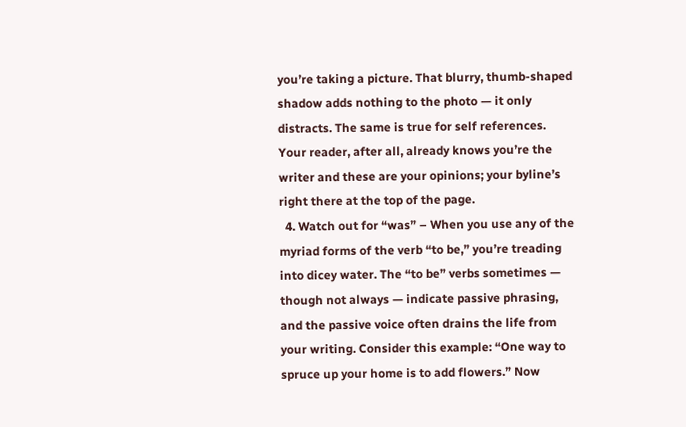you’re taking a picture. That blurry, thumb-shaped shadow adds nothing to the photo — it only distracts. The same is true for self references. Your reader, after all, already knows you’re the writer and these are your opinions; your byline’s right there at the top of the page.
  4. Watch out for “was” – When you use any of the myriad forms of the verb “to be,” you’re treading into dicey water. The “to be” verbs sometimes — though not always — indicate passive phrasing, and the passive voice often drains the life from your writing. Consider this example: “One way to spruce up your home is to add flowers.” Now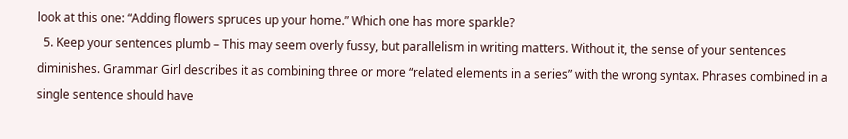look at this one: “Adding flowers spruces up your home.” Which one has more sparkle?
  5. Keep your sentences plumb – This may seem overly fussy, but parallelism in writing matters. Without it, the sense of your sentences diminishes. Grammar Girl describes it as combining three or more “related elements in a series” with the wrong syntax. Phrases combined in a single sentence should have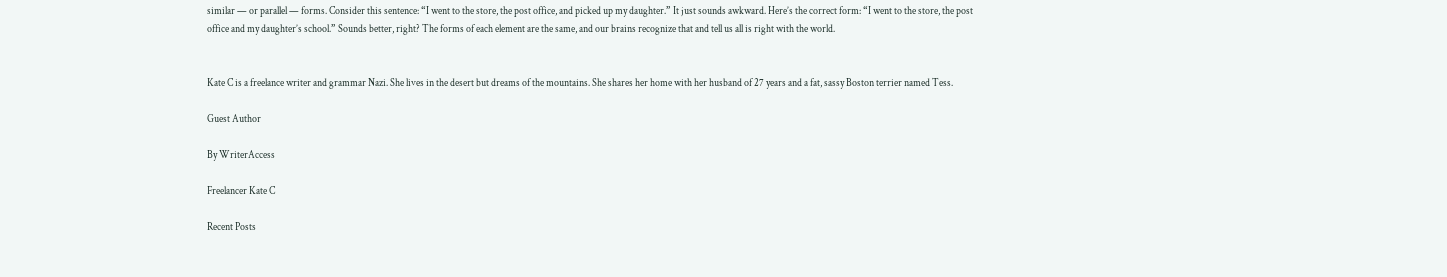similar — or parallel — forms. Consider this sentence: “I went to the store, the post office, and picked up my daughter.” It just sounds awkward. Here’s the correct form: “I went to the store, the post office and my daughter’s school.” Sounds better, right? The forms of each element are the same, and our brains recognize that and tell us all is right with the world.


Kate C is a freelance writer and grammar Nazi. She lives in the desert but dreams of the mountains. She shares her home with her husband of 27 years and a fat, sassy Boston terrier named Tess.

Guest Author

By WriterAccess

Freelancer Kate C

Recent Posts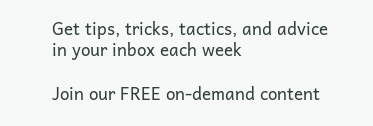Get tips, tricks, tactics, and advice in your inbox each week

Join our FREE on-demand content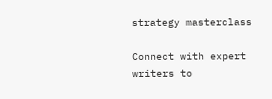strategy masterclass

Connect with expert writers to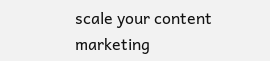scale your content marketing